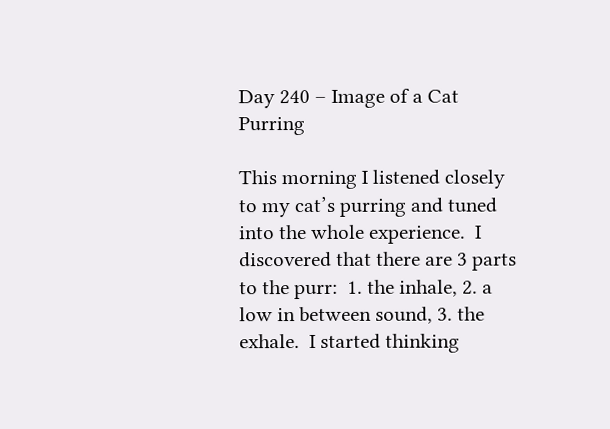Day 240 – Image of a Cat Purring

This morning I listened closely to my cat’s purring and tuned into the whole experience.  I discovered that there are 3 parts to the purr:  1. the inhale, 2. a low in between sound, 3. the exhale.  I started thinking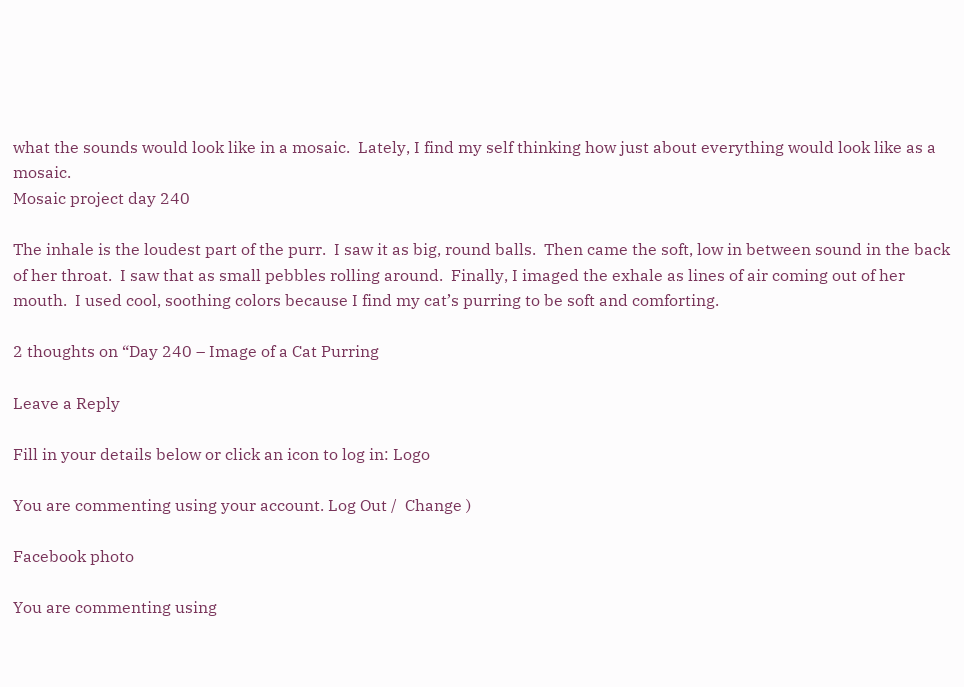what the sounds would look like in a mosaic.  Lately, I find my self thinking how just about everything would look like as a mosaic.
Mosaic project day 240

The inhale is the loudest part of the purr.  I saw it as big, round balls.  Then came the soft, low in between sound in the back of her throat.  I saw that as small pebbles rolling around.  Finally, I imaged the exhale as lines of air coming out of her mouth.  I used cool, soothing colors because I find my cat’s purring to be soft and comforting.

2 thoughts on “Day 240 – Image of a Cat Purring

Leave a Reply

Fill in your details below or click an icon to log in: Logo

You are commenting using your account. Log Out /  Change )

Facebook photo

You are commenting using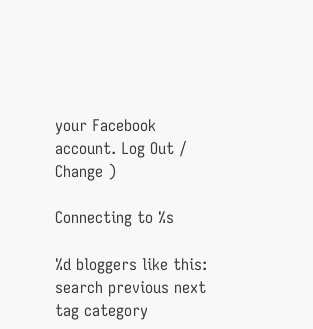your Facebook account. Log Out /  Change )

Connecting to %s

%d bloggers like this:
search previous next tag category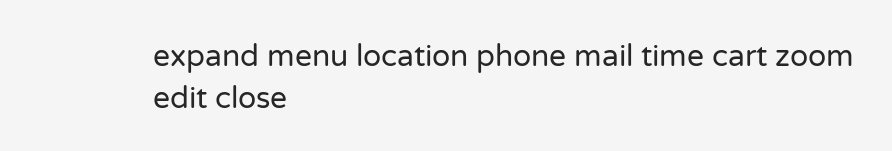expand menu location phone mail time cart zoom edit close